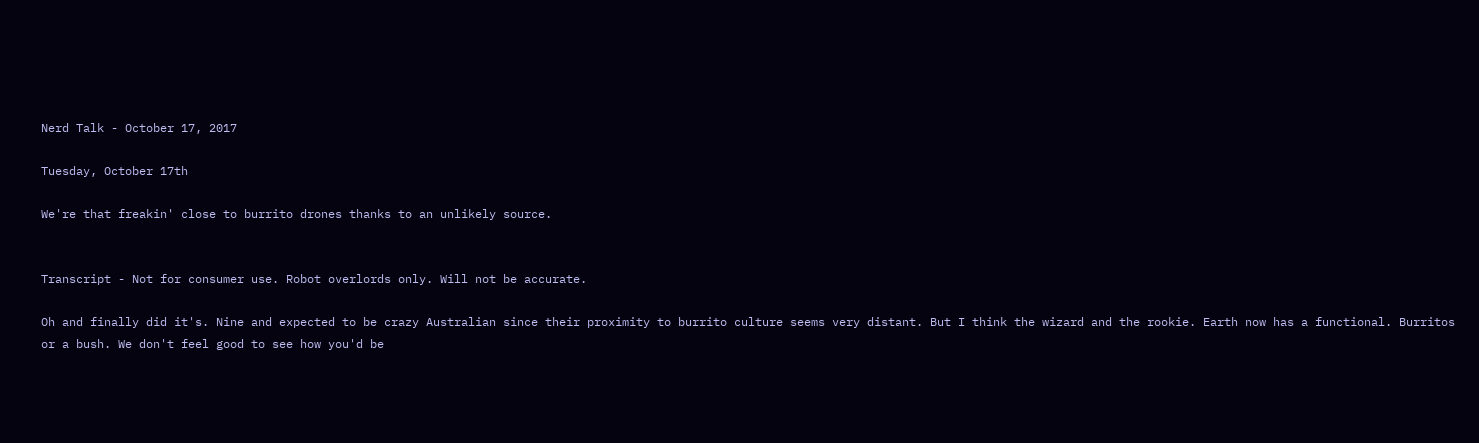Nerd Talk - October 17, 2017

Tuesday, October 17th

We're that freakin' close to burrito drones thanks to an unlikely source.


Transcript - Not for consumer use. Robot overlords only. Will not be accurate.

Oh and finally did it's. Nine and expected to be crazy Australian since their proximity to burrito culture seems very distant. But I think the wizard and the rookie. Earth now has a functional. Burritos or a bush. We don't feel good to see how you'd be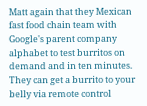Matt again that they Mexican fast food chain team with Google's parent company alphabet to test burritos on demand and in ten minutes. They can get a burrito to your belly via remote control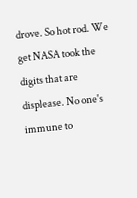drove. So hot rod. We get NASA took the digits that are displease. No one's immune to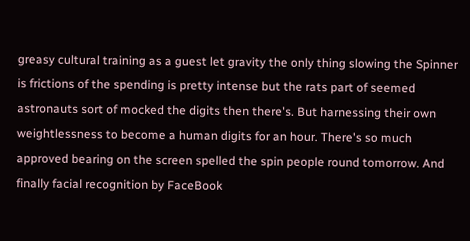greasy cultural training as a guest let gravity the only thing slowing the Spinner is frictions of the spending is pretty intense but the rats part of seemed astronauts sort of mocked the digits then there's. But harnessing their own weightlessness to become a human digits for an hour. There's so much approved bearing on the screen spelled the spin people round tomorrow. And finally facial recognition by FaceBook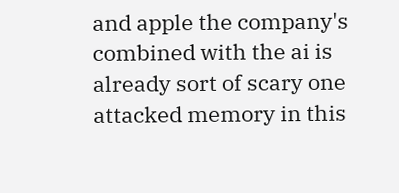and apple the company's combined with the ai is already sort of scary one attacked memory in this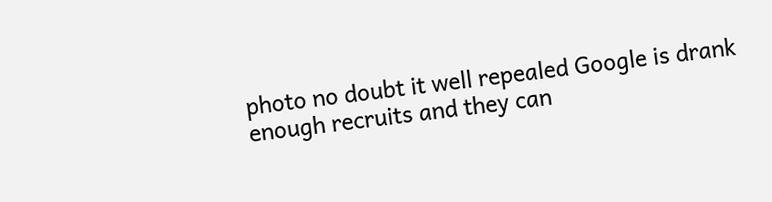photo no doubt it well repealed Google is drank enough recruits and they can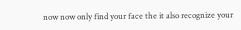now now only find your face the it also recognize your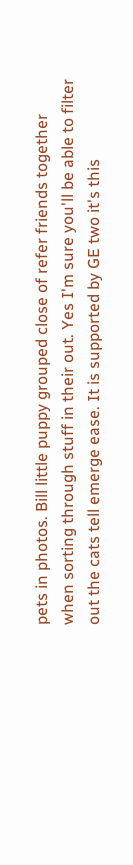pets in photos. Bill little puppy grouped close of refer friends together when sorting through stuff in their out. Yes I'm sure you'll be able to filter out the cats tell emerge ease. It is supported by GE two it's this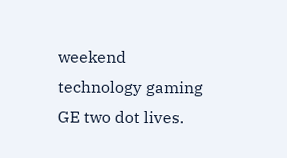weekend technology gaming GE two dot lives.